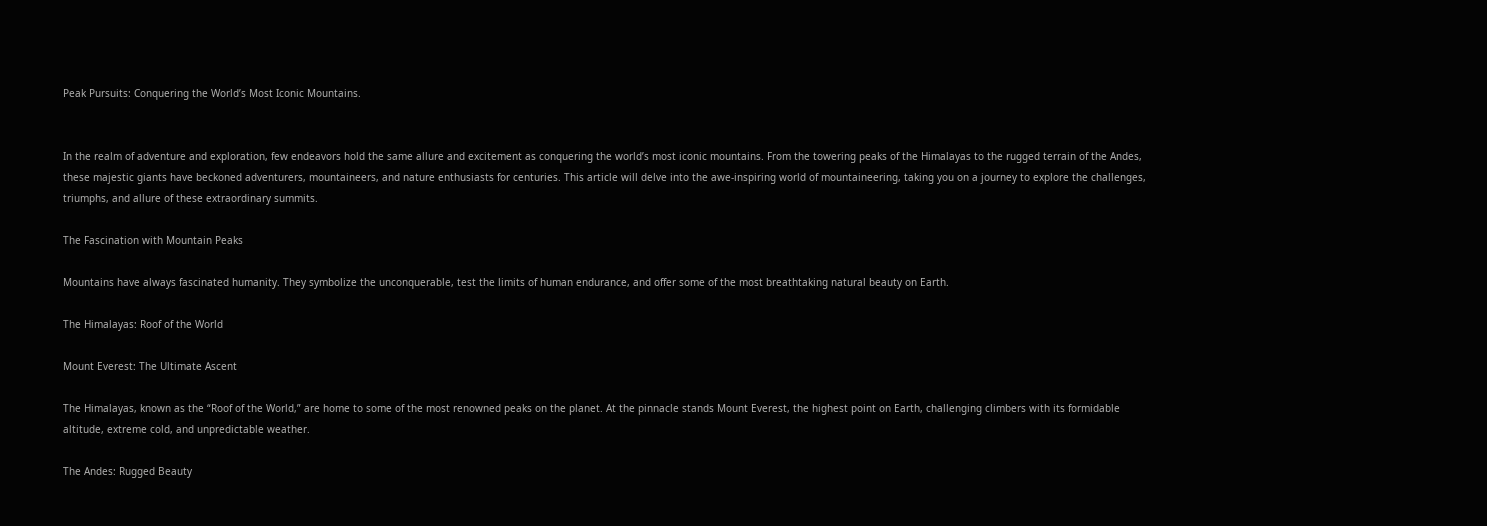Peak Pursuits: Conquering the World’s Most Iconic Mountains.


In the realm of adventure and exploration, few endeavors hold the same allure and excitement as conquering the world’s most iconic mountains. From the towering peaks of the Himalayas to the rugged terrain of the Andes, these majestic giants have beckoned adventurers, mountaineers, and nature enthusiasts for centuries. This article will delve into the awe-inspiring world of mountaineering, taking you on a journey to explore the challenges, triumphs, and allure of these extraordinary summits.

The Fascination with Mountain Peaks

Mountains have always fascinated humanity. They symbolize the unconquerable, test the limits of human endurance, and offer some of the most breathtaking natural beauty on Earth.

The Himalayas: Roof of the World

Mount Everest: The Ultimate Ascent

The Himalayas, known as the “Roof of the World,” are home to some of the most renowned peaks on the planet. At the pinnacle stands Mount Everest, the highest point on Earth, challenging climbers with its formidable altitude, extreme cold, and unpredictable weather.

The Andes: Rugged Beauty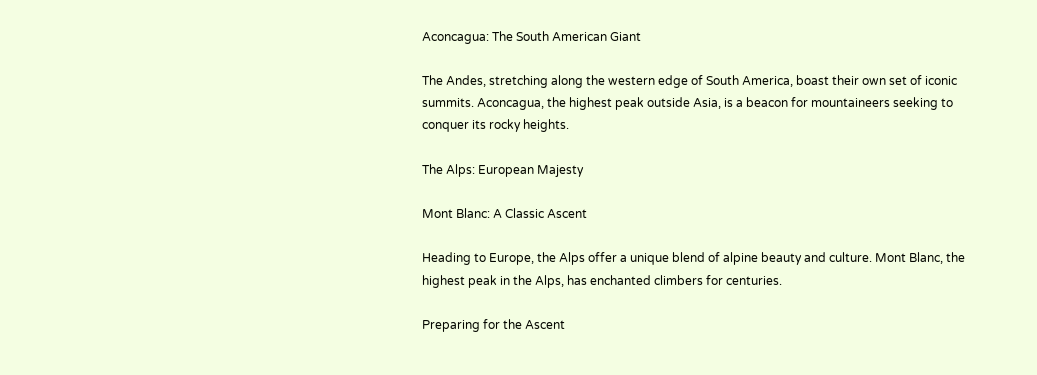Aconcagua: The South American Giant

The Andes, stretching along the western edge of South America, boast their own set of iconic summits. Aconcagua, the highest peak outside Asia, is a beacon for mountaineers seeking to conquer its rocky heights.

The Alps: European Majesty

Mont Blanc: A Classic Ascent

Heading to Europe, the Alps offer a unique blend of alpine beauty and culture. Mont Blanc, the highest peak in the Alps, has enchanted climbers for centuries.

Preparing for the Ascent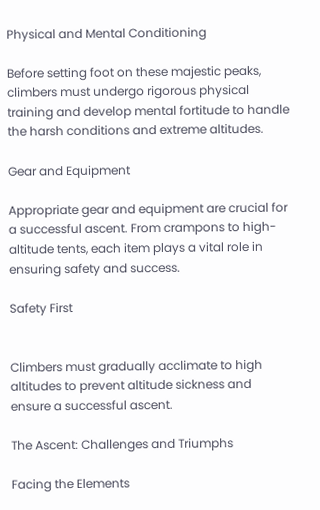Physical and Mental Conditioning

Before setting foot on these majestic peaks, climbers must undergo rigorous physical training and develop mental fortitude to handle the harsh conditions and extreme altitudes.

Gear and Equipment

Appropriate gear and equipment are crucial for a successful ascent. From crampons to high-altitude tents, each item plays a vital role in ensuring safety and success.

Safety First


Climbers must gradually acclimate to high altitudes to prevent altitude sickness and ensure a successful ascent.

The Ascent: Challenges and Triumphs

Facing the Elements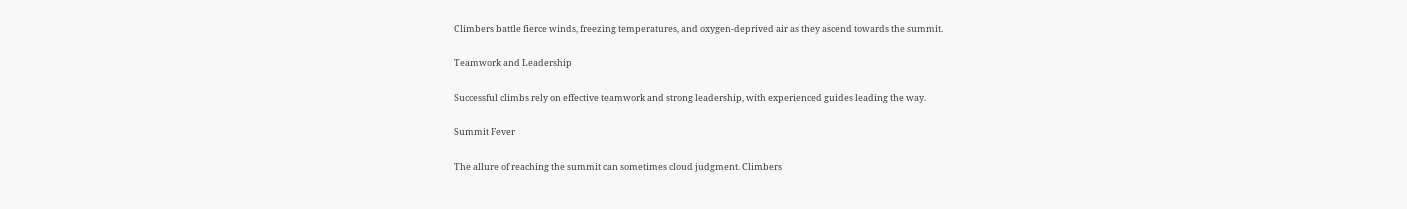Climbers battle fierce winds, freezing temperatures, and oxygen-deprived air as they ascend towards the summit.

Teamwork and Leadership

Successful climbs rely on effective teamwork and strong leadership, with experienced guides leading the way.

Summit Fever

The allure of reaching the summit can sometimes cloud judgment. Climbers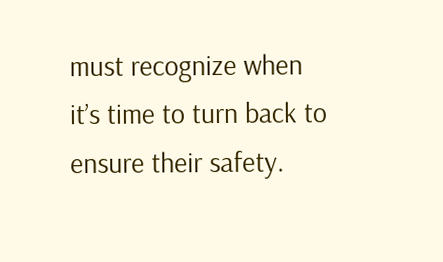must recognize when it’s time to turn back to ensure their safety.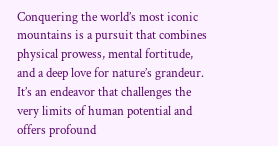Conquering the world’s most iconic mountains is a pursuit that combines physical prowess, mental fortitude, and a deep love for nature’s grandeur. It’s an endeavor that challenges the very limits of human potential and offers profound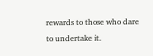rewards to those who dare to undertake it.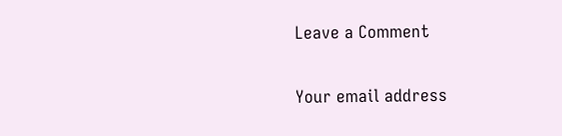Leave a Comment

Your email address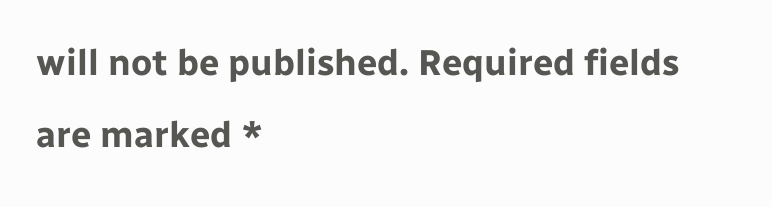will not be published. Required fields are marked *